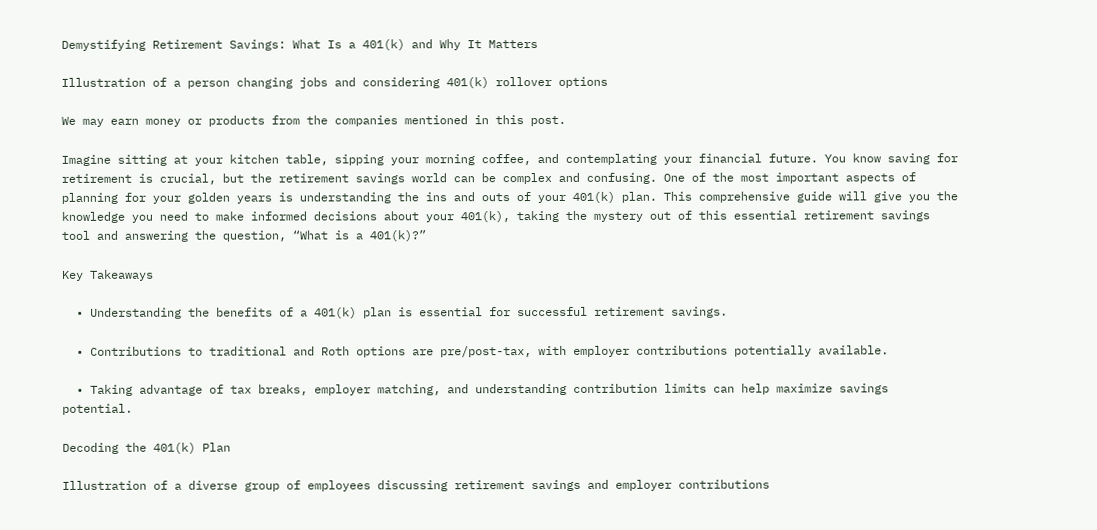Demystifying Retirement Savings: What Is a 401(k) and Why It Matters

Illustration of a person changing jobs and considering 401(k) rollover options

We may earn money or products from the companies mentioned in this post.

Imagine sitting at your kitchen table, sipping your morning coffee, and contemplating your financial future. You know saving for retirement is crucial, but the retirement savings world can be complex and confusing. One of the most important aspects of planning for your golden years is understanding the ins and outs of your 401(k) plan. This comprehensive guide will give you the knowledge you need to make informed decisions about your 401(k), taking the mystery out of this essential retirement savings tool and answering the question, “What is a 401(k)?”

Key Takeaways

  • Understanding the benefits of a 401(k) plan is essential for successful retirement savings.

  • Contributions to traditional and Roth options are pre/post-tax, with employer contributions potentially available.

  • Taking advantage of tax breaks, employer matching, and understanding contribution limits can help maximize savings potential.

Decoding the 401(k) Plan

Illustration of a diverse group of employees discussing retirement savings and employer contributions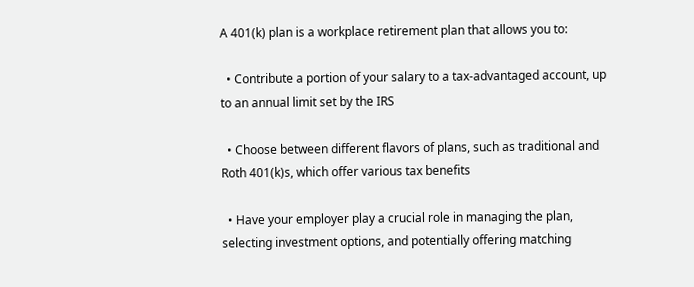A 401(k) plan is a workplace retirement plan that allows you to:

  • Contribute a portion of your salary to a tax-advantaged account, up to an annual limit set by the IRS

  • Choose between different flavors of plans, such as traditional and Roth 401(k)s, which offer various tax benefits

  • Have your employer play a crucial role in managing the plan, selecting investment options, and potentially offering matching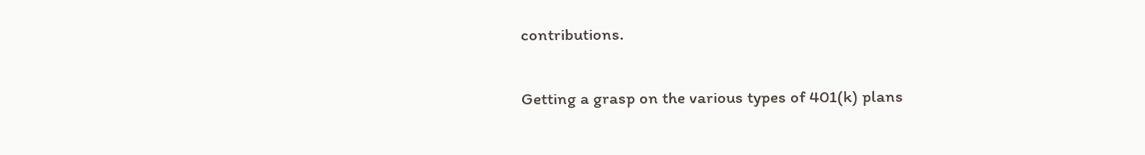contributions.

Getting a grasp on the various types of 401(k) plans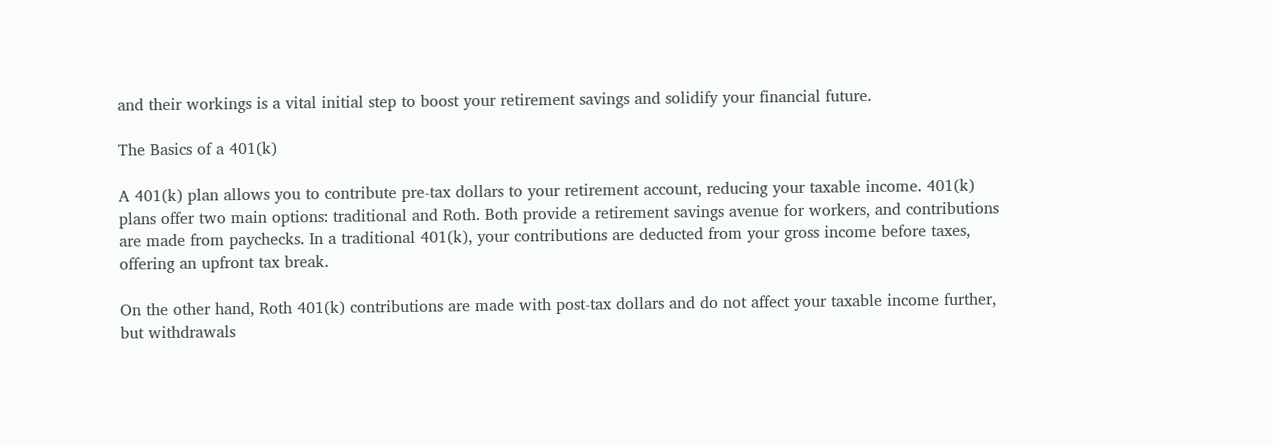and their workings is a vital initial step to boost your retirement savings and solidify your financial future.

The Basics of a 401(k)

A 401(k) plan allows you to contribute pre-tax dollars to your retirement account, reducing your taxable income. 401(k) plans offer two main options: traditional and Roth. Both provide a retirement savings avenue for workers, and contributions are made from paychecks. In a traditional 401(k), your contributions are deducted from your gross income before taxes, offering an upfront tax break.

On the other hand, Roth 401(k) contributions are made with post-tax dollars and do not affect your taxable income further, but withdrawals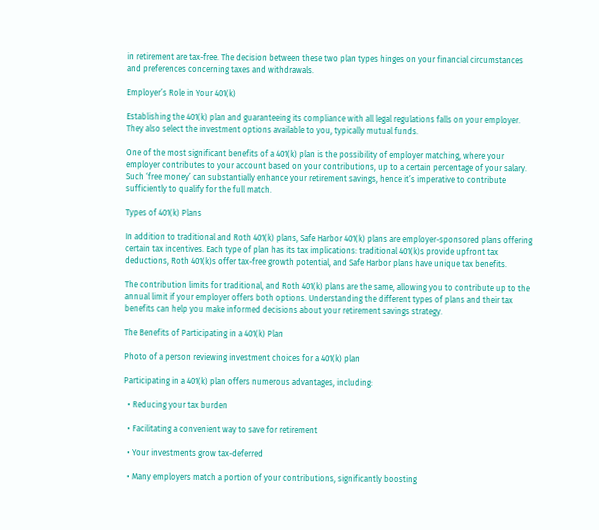in retirement are tax-free. The decision between these two plan types hinges on your financial circumstances and preferences concerning taxes and withdrawals.

Employer’s Role in Your 401(k)

Establishing the 401(k) plan and guaranteeing its compliance with all legal regulations falls on your employer. They also select the investment options available to you, typically mutual funds.

One of the most significant benefits of a 401(k) plan is the possibility of employer matching, where your employer contributes to your account based on your contributions, up to a certain percentage of your salary. Such ‘free money’ can substantially enhance your retirement savings, hence it’s imperative to contribute sufficiently to qualify for the full match.

Types of 401(k) Plans

In addition to traditional and Roth 401(k) plans, Safe Harbor 401(k) plans are employer-sponsored plans offering certain tax incentives. Each type of plan has its tax implications: traditional 401(k)s provide upfront tax deductions, Roth 401(k)s offer tax-free growth potential, and Safe Harbor plans have unique tax benefits.

The contribution limits for traditional, and Roth 401(k) plans are the same, allowing you to contribute up to the annual limit if your employer offers both options. Understanding the different types of plans and their tax benefits can help you make informed decisions about your retirement savings strategy.

The Benefits of Participating in a 401(k) Plan

Photo of a person reviewing investment choices for a 401(k) plan

Participating in a 401(k) plan offers numerous advantages, including:

  • Reducing your tax burden

  • Facilitating a convenient way to save for retirement

  • Your investments grow tax-deferred

  • Many employers match a portion of your contributions, significantly boosting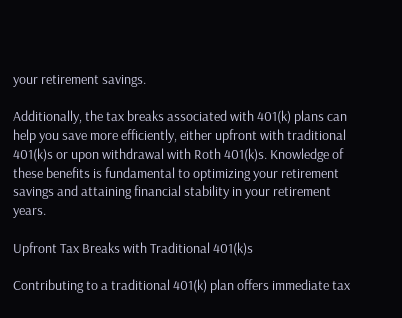your retirement savings.

Additionally, the tax breaks associated with 401(k) plans can help you save more efficiently, either upfront with traditional 401(k)s or upon withdrawal with Roth 401(k)s. Knowledge of these benefits is fundamental to optimizing your retirement savings and attaining financial stability in your retirement years.

Upfront Tax Breaks with Traditional 401(k)s

Contributing to a traditional 401(k) plan offers immediate tax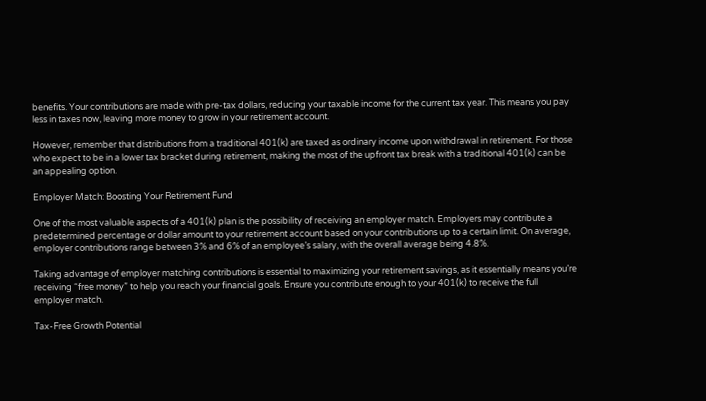benefits. Your contributions are made with pre-tax dollars, reducing your taxable income for the current tax year. This means you pay less in taxes now, leaving more money to grow in your retirement account.

However, remember that distributions from a traditional 401(k) are taxed as ordinary income upon withdrawal in retirement. For those who expect to be in a lower tax bracket during retirement, making the most of the upfront tax break with a traditional 401(k) can be an appealing option.

Employer Match: Boosting Your Retirement Fund

One of the most valuable aspects of a 401(k) plan is the possibility of receiving an employer match. Employers may contribute a predetermined percentage or dollar amount to your retirement account based on your contributions up to a certain limit. On average, employer contributions range between 3% and 6% of an employee’s salary, with the overall average being 4.8%.

Taking advantage of employer matching contributions is essential to maximizing your retirement savings, as it essentially means you’re receiving “free money” to help you reach your financial goals. Ensure you contribute enough to your 401(k) to receive the full employer match.

Tax-Free Growth Potential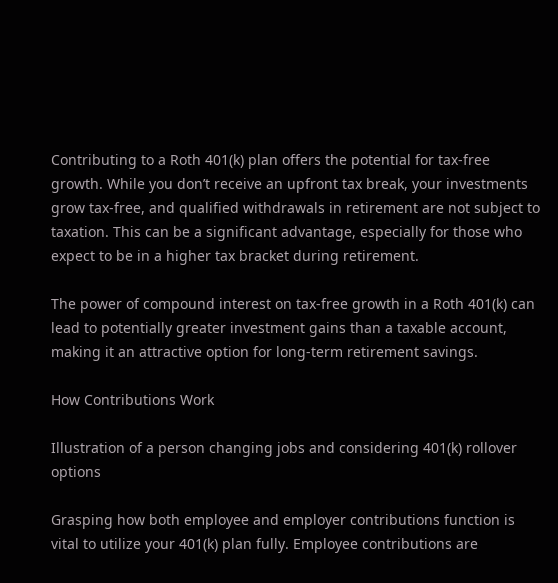Contributing to a Roth 401(k) plan offers the potential for tax-free growth. While you don’t receive an upfront tax break, your investments grow tax-free, and qualified withdrawals in retirement are not subject to taxation. This can be a significant advantage, especially for those who expect to be in a higher tax bracket during retirement.

The power of compound interest on tax-free growth in a Roth 401(k) can lead to potentially greater investment gains than a taxable account, making it an attractive option for long-term retirement savings.

How Contributions Work

Illustration of a person changing jobs and considering 401(k) rollover options

Grasping how both employee and employer contributions function is vital to utilize your 401(k) plan fully. Employee contributions are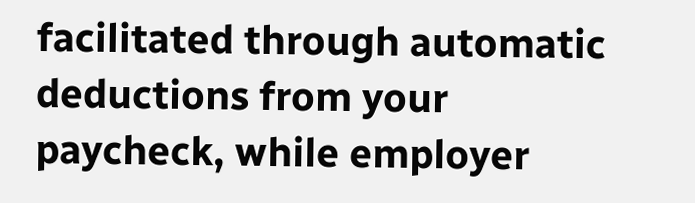facilitated through automatic deductions from your paycheck, while employer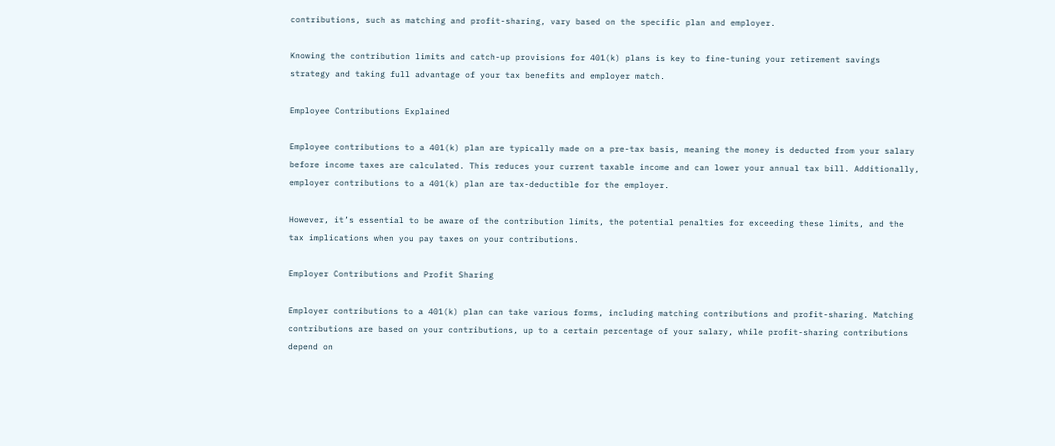contributions, such as matching and profit-sharing, vary based on the specific plan and employer.

Knowing the contribution limits and catch-up provisions for 401(k) plans is key to fine-tuning your retirement savings strategy and taking full advantage of your tax benefits and employer match.

Employee Contributions Explained

Employee contributions to a 401(k) plan are typically made on a pre-tax basis, meaning the money is deducted from your salary before income taxes are calculated. This reduces your current taxable income and can lower your annual tax bill. Additionally, employer contributions to a 401(k) plan are tax-deductible for the employer.

However, it’s essential to be aware of the contribution limits, the potential penalties for exceeding these limits, and the tax implications when you pay taxes on your contributions.

Employer Contributions and Profit Sharing

Employer contributions to a 401(k) plan can take various forms, including matching contributions and profit-sharing. Matching contributions are based on your contributions, up to a certain percentage of your salary, while profit-sharing contributions depend on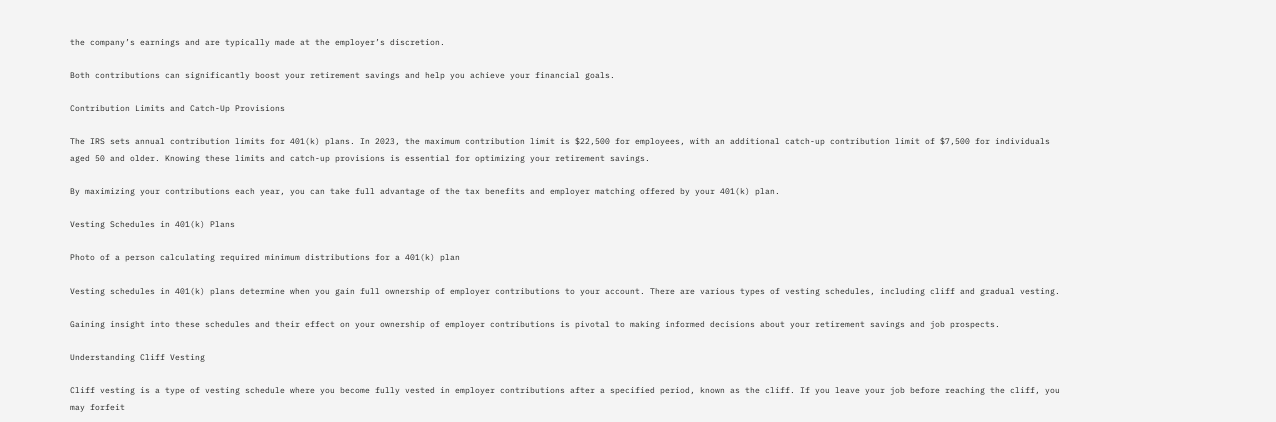the company’s earnings and are typically made at the employer’s discretion.

Both contributions can significantly boost your retirement savings and help you achieve your financial goals.

Contribution Limits and Catch-Up Provisions

The IRS sets annual contribution limits for 401(k) plans. In 2023, the maximum contribution limit is $22,500 for employees, with an additional catch-up contribution limit of $7,500 for individuals aged 50 and older. Knowing these limits and catch-up provisions is essential for optimizing your retirement savings.

By maximizing your contributions each year, you can take full advantage of the tax benefits and employer matching offered by your 401(k) plan.

Vesting Schedules in 401(k) Plans

Photo of a person calculating required minimum distributions for a 401(k) plan

Vesting schedules in 401(k) plans determine when you gain full ownership of employer contributions to your account. There are various types of vesting schedules, including cliff and gradual vesting.

Gaining insight into these schedules and their effect on your ownership of employer contributions is pivotal to making informed decisions about your retirement savings and job prospects.

Understanding Cliff Vesting

Cliff vesting is a type of vesting schedule where you become fully vested in employer contributions after a specified period, known as the cliff. If you leave your job before reaching the cliff, you may forfeit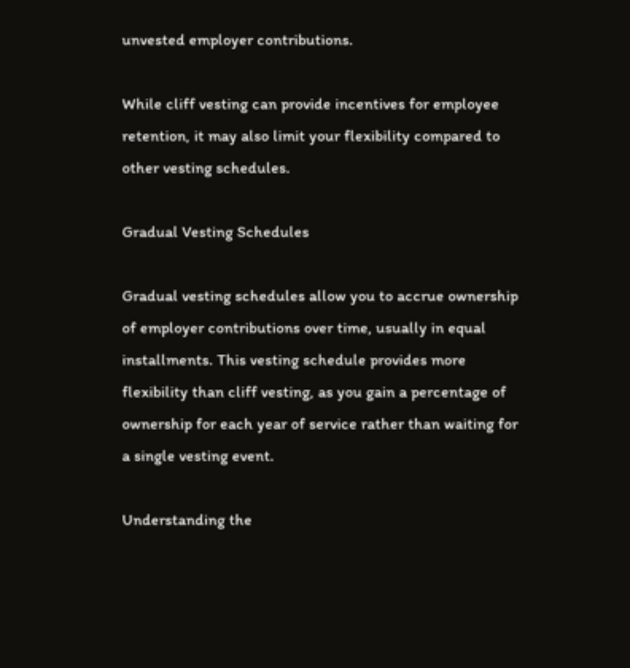unvested employer contributions.

While cliff vesting can provide incentives for employee retention, it may also limit your flexibility compared to other vesting schedules.

Gradual Vesting Schedules

Gradual vesting schedules allow you to accrue ownership of employer contributions over time, usually in equal installments. This vesting schedule provides more flexibility than cliff vesting, as you gain a percentage of ownership for each year of service rather than waiting for a single vesting event.

Understanding the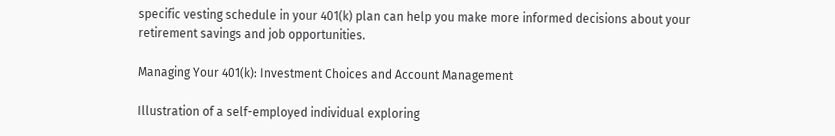specific vesting schedule in your 401(k) plan can help you make more informed decisions about your retirement savings and job opportunities.

Managing Your 401(k): Investment Choices and Account Management

Illustration of a self-employed individual exploring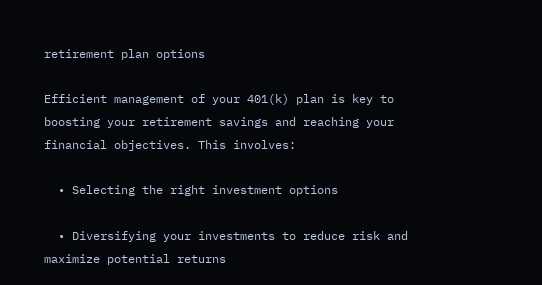retirement plan options

Efficient management of your 401(k) plan is key to boosting your retirement savings and reaching your financial objectives. This involves:

  • Selecting the right investment options

  • Diversifying your investments to reduce risk and maximize potential returns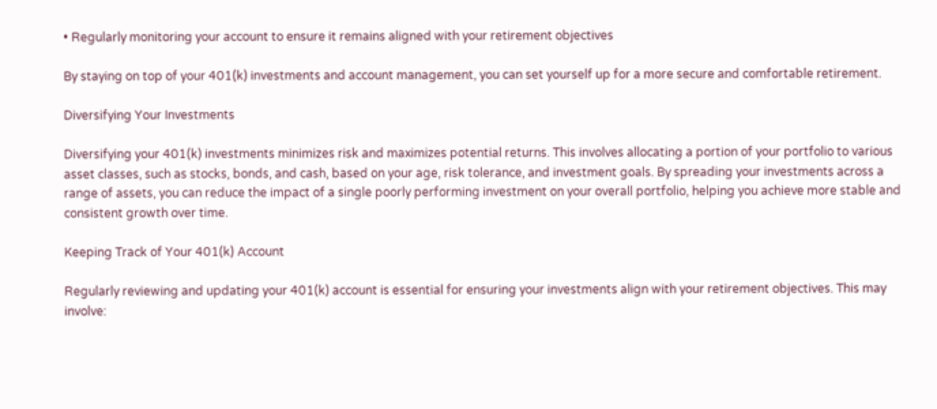• Regularly monitoring your account to ensure it remains aligned with your retirement objectives

By staying on top of your 401(k) investments and account management, you can set yourself up for a more secure and comfortable retirement.

Diversifying Your Investments

Diversifying your 401(k) investments minimizes risk and maximizes potential returns. This involves allocating a portion of your portfolio to various asset classes, such as stocks, bonds, and cash, based on your age, risk tolerance, and investment goals. By spreading your investments across a range of assets, you can reduce the impact of a single poorly performing investment on your overall portfolio, helping you achieve more stable and consistent growth over time.

Keeping Track of Your 401(k) Account

Regularly reviewing and updating your 401(k) account is essential for ensuring your investments align with your retirement objectives. This may involve: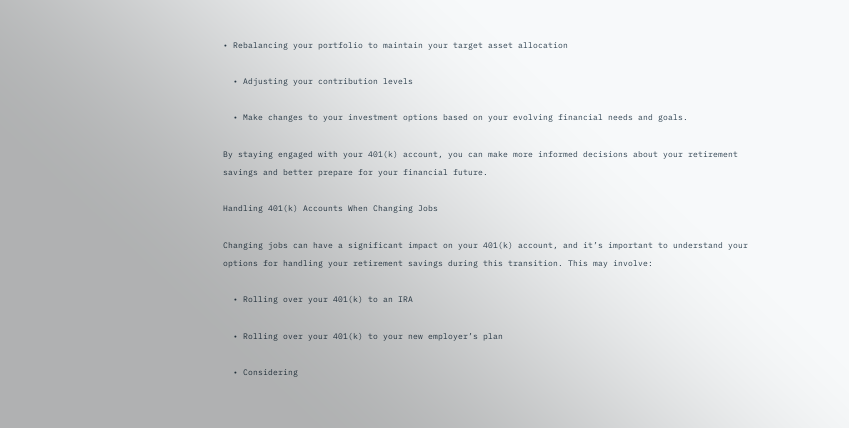• Rebalancing your portfolio to maintain your target asset allocation

  • Adjusting your contribution levels

  • Make changes to your investment options based on your evolving financial needs and goals.

By staying engaged with your 401(k) account, you can make more informed decisions about your retirement savings and better prepare for your financial future.

Handling 401(k) Accounts When Changing Jobs

Changing jobs can have a significant impact on your 401(k) account, and it’s important to understand your options for handling your retirement savings during this transition. This may involve:

  • Rolling over your 401(k) to an IRA

  • Rolling over your 401(k) to your new employer’s plan

  • Considering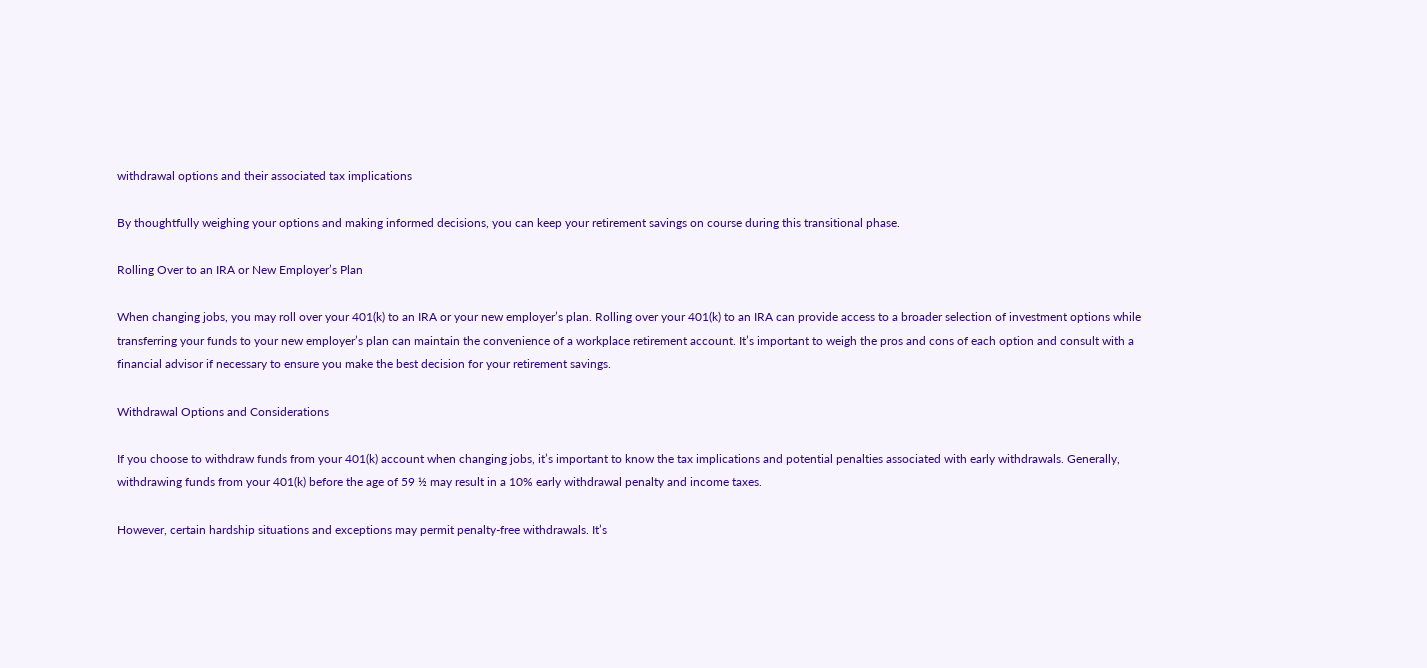withdrawal options and their associated tax implications

By thoughtfully weighing your options and making informed decisions, you can keep your retirement savings on course during this transitional phase.

Rolling Over to an IRA or New Employer’s Plan

When changing jobs, you may roll over your 401(k) to an IRA or your new employer’s plan. Rolling over your 401(k) to an IRA can provide access to a broader selection of investment options while transferring your funds to your new employer’s plan can maintain the convenience of a workplace retirement account. It’s important to weigh the pros and cons of each option and consult with a financial advisor if necessary to ensure you make the best decision for your retirement savings.

Withdrawal Options and Considerations

If you choose to withdraw funds from your 401(k) account when changing jobs, it’s important to know the tax implications and potential penalties associated with early withdrawals. Generally, withdrawing funds from your 401(k) before the age of 59 ½ may result in a 10% early withdrawal penalty and income taxes.

However, certain hardship situations and exceptions may permit penalty-free withdrawals. It’s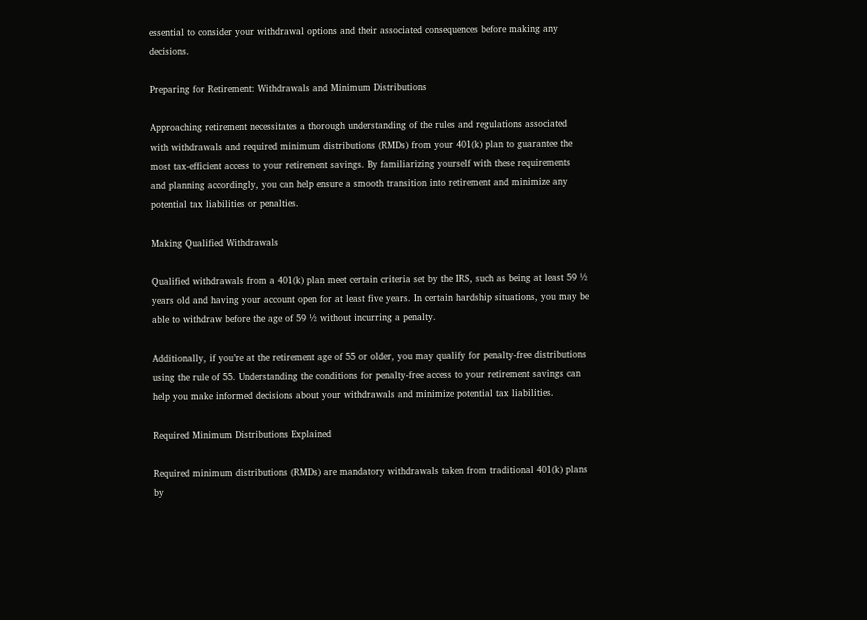essential to consider your withdrawal options and their associated consequences before making any decisions.

Preparing for Retirement: Withdrawals and Minimum Distributions

Approaching retirement necessitates a thorough understanding of the rules and regulations associated with withdrawals and required minimum distributions (RMDs) from your 401(k) plan to guarantee the most tax-efficient access to your retirement savings. By familiarizing yourself with these requirements and planning accordingly, you can help ensure a smooth transition into retirement and minimize any potential tax liabilities or penalties.

Making Qualified Withdrawals

Qualified withdrawals from a 401(k) plan meet certain criteria set by the IRS, such as being at least 59 ½ years old and having your account open for at least five years. In certain hardship situations, you may be able to withdraw before the age of 59 ½ without incurring a penalty.

Additionally, if you’re at the retirement age of 55 or older, you may qualify for penalty-free distributions using the rule of 55. Understanding the conditions for penalty-free access to your retirement savings can help you make informed decisions about your withdrawals and minimize potential tax liabilities.

Required Minimum Distributions Explained

Required minimum distributions (RMDs) are mandatory withdrawals taken from traditional 401(k) plans by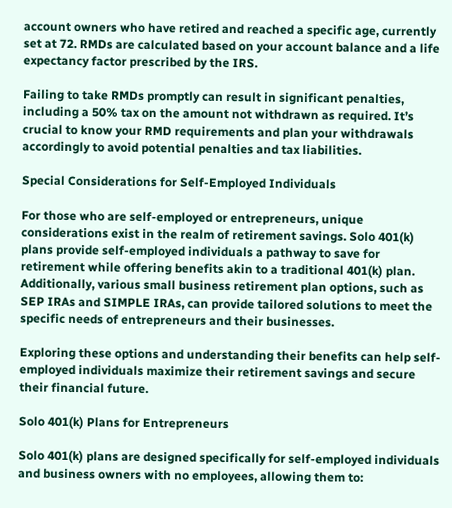account owners who have retired and reached a specific age, currently set at 72. RMDs are calculated based on your account balance and a life expectancy factor prescribed by the IRS.

Failing to take RMDs promptly can result in significant penalties, including a 50% tax on the amount not withdrawn as required. It’s crucial to know your RMD requirements and plan your withdrawals accordingly to avoid potential penalties and tax liabilities.

Special Considerations for Self-Employed Individuals

For those who are self-employed or entrepreneurs, unique considerations exist in the realm of retirement savings. Solo 401(k) plans provide self-employed individuals a pathway to save for retirement while offering benefits akin to a traditional 401(k) plan. Additionally, various small business retirement plan options, such as SEP IRAs and SIMPLE IRAs, can provide tailored solutions to meet the specific needs of entrepreneurs and their businesses.

Exploring these options and understanding their benefits can help self-employed individuals maximize their retirement savings and secure their financial future.

Solo 401(k) Plans for Entrepreneurs

Solo 401(k) plans are designed specifically for self-employed individuals and business owners with no employees, allowing them to: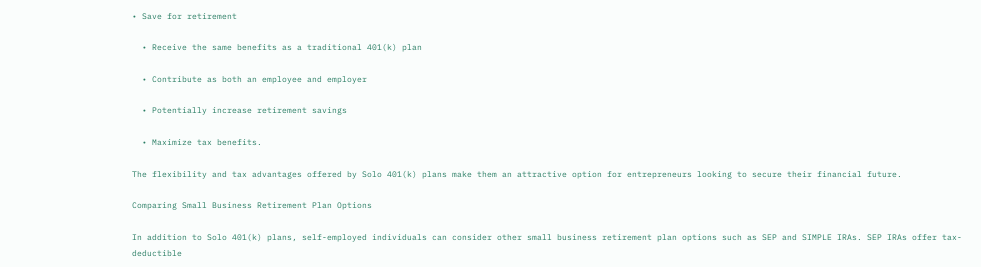• Save for retirement

  • Receive the same benefits as a traditional 401(k) plan

  • Contribute as both an employee and employer

  • Potentially increase retirement savings

  • Maximize tax benefits.

The flexibility and tax advantages offered by Solo 401(k) plans make them an attractive option for entrepreneurs looking to secure their financial future.

Comparing Small Business Retirement Plan Options

In addition to Solo 401(k) plans, self-employed individuals can consider other small business retirement plan options such as SEP and SIMPLE IRAs. SEP IRAs offer tax-deductible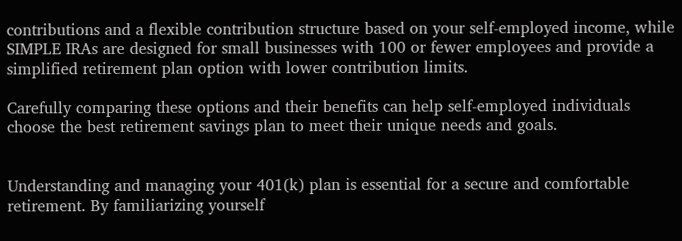contributions and a flexible contribution structure based on your self-employed income, while SIMPLE IRAs are designed for small businesses with 100 or fewer employees and provide a simplified retirement plan option with lower contribution limits.

Carefully comparing these options and their benefits can help self-employed individuals choose the best retirement savings plan to meet their unique needs and goals.


Understanding and managing your 401(k) plan is essential for a secure and comfortable retirement. By familiarizing yourself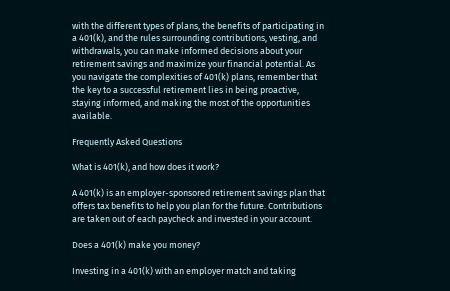with the different types of plans, the benefits of participating in a 401(k), and the rules surrounding contributions, vesting, and withdrawals, you can make informed decisions about your retirement savings and maximize your financial potential. As you navigate the complexities of 401(k) plans, remember that the key to a successful retirement lies in being proactive, staying informed, and making the most of the opportunities available.

Frequently Asked Questions

What is 401(k), and how does it work?

A 401(k) is an employer-sponsored retirement savings plan that offers tax benefits to help you plan for the future. Contributions are taken out of each paycheck and invested in your account.

Does a 401(k) make you money?

Investing in a 401(k) with an employer match and taking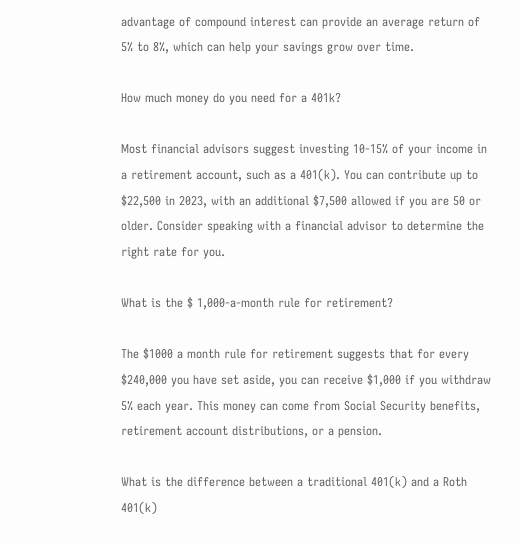advantage of compound interest can provide an average return of 5% to 8%, which can help your savings grow over time.

How much money do you need for a 401k?

Most financial advisors suggest investing 10-15% of your income in a retirement account, such as a 401(k). You can contribute up to $22,500 in 2023, with an additional $7,500 allowed if you are 50 or older. Consider speaking with a financial advisor to determine the right rate for you.

What is the $ 1,000-a-month rule for retirement?

The $1000 a month rule for retirement suggests that for every $240,000 you have set aside, you can receive $1,000 if you withdraw 5% each year. This money can come from Social Security benefits, retirement account distributions, or a pension.

What is the difference between a traditional 401(k) and a Roth 401(k)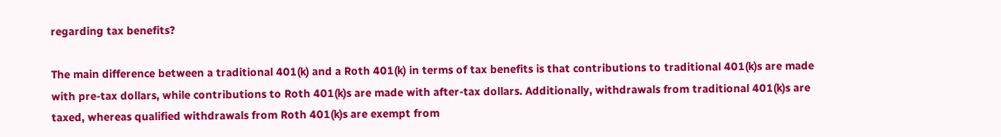regarding tax benefits?

The main difference between a traditional 401(k) and a Roth 401(k) in terms of tax benefits is that contributions to traditional 401(k)s are made with pre-tax dollars, while contributions to Roth 401(k)s are made with after-tax dollars. Additionally, withdrawals from traditional 401(k)s are taxed, whereas qualified withdrawals from Roth 401(k)s are exempt from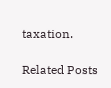taxation.

Related Posts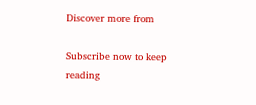Discover more from

Subscribe now to keep reading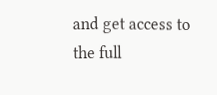and get access to the full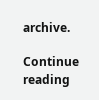archive.

Continue reading